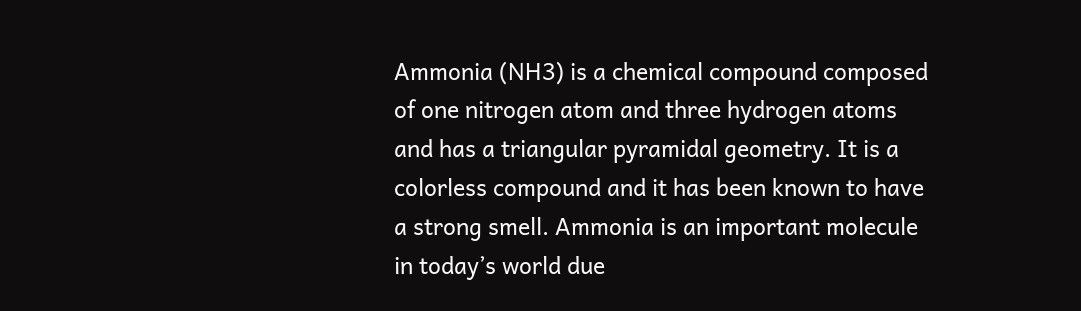Ammonia (NH3) is a chemical compound composed of one nitrogen atom and three hydrogen atoms and has a triangular pyramidal geometry. It is a colorless compound and it has been known to have a strong smell. Ammonia is an important molecule in today’s world due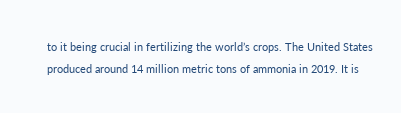to it being crucial in fertilizing the world’s crops. The United States produced around 14 million metric tons of ammonia in 2019. It is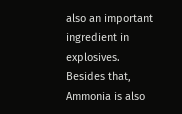also an important ingredient in explosives. Besides that, Ammonia is also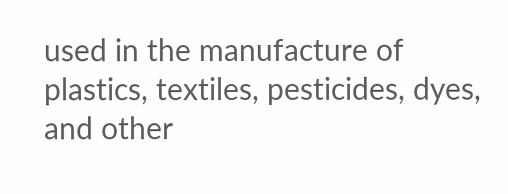used in the manufacture of plastics, textiles, pesticides, dyes, and other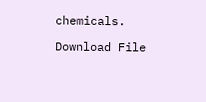chemicals.

Download File